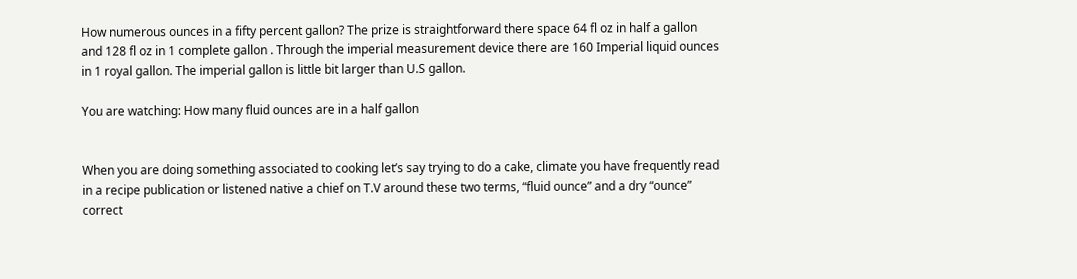How numerous ounces in a fifty percent gallon? The prize is straightforward there space 64 fl oz in half a gallon and 128 fl oz in 1 complete gallon . Through the imperial measurement device there are 160 Imperial liquid ounces in 1 royal gallon. The imperial gallon is little bit larger than U.S gallon.

You are watching: How many fluid ounces are in a half gallon


When you are doing something associated to cooking let’s say trying to do a cake, climate you have frequently read in a recipe publication or listened native a chief on T.V around these two terms, “fluid ounce” and a dry “ounce” correct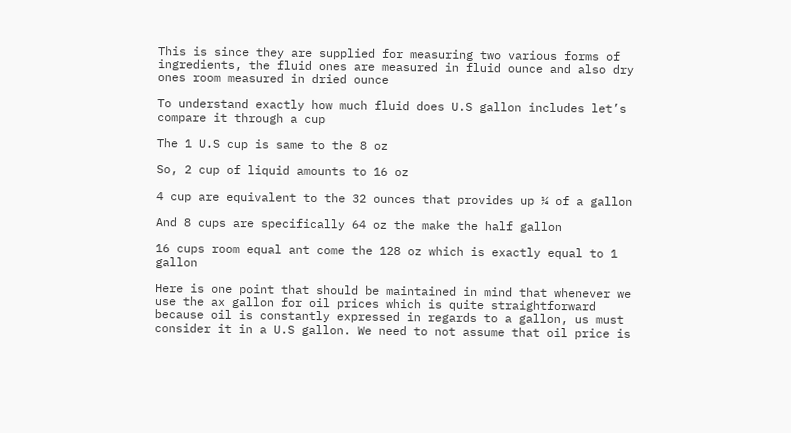This is since they are supplied for measuring two various forms of ingredients, the fluid ones are measured in fluid ounce and also dry ones room measured in dried ounce

To understand exactly how much fluid does U.S gallon includes let’s compare it through a cup

The 1 U.S cup is same to the 8 oz

So, 2 cup of liquid amounts to 16 oz

4 cup are equivalent to the 32 ounces that provides up ¼ of a gallon

And 8 cups are specifically 64 oz the make the half gallon

16 cups room equal ant come the 128 oz which is exactly equal to 1 gallon

Here is one point that should be maintained in mind that whenever we use the ax gallon for oil prices which is quite straightforward because oil is constantly expressed in regards to a gallon, us must consider it in a U.S gallon. We need to not assume that oil price is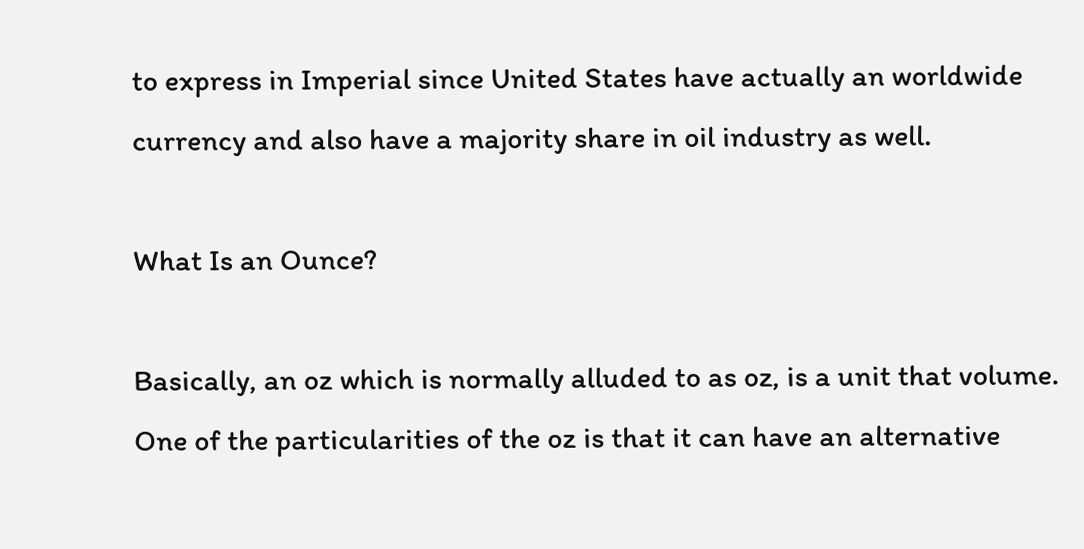to express in Imperial since United States have actually an worldwide currency and also have a majority share in oil industry as well.

What Is an Ounce?

Basically, an oz which is normally alluded to as oz, is a unit that volume. One of the particularities of the oz is that it can have an alternative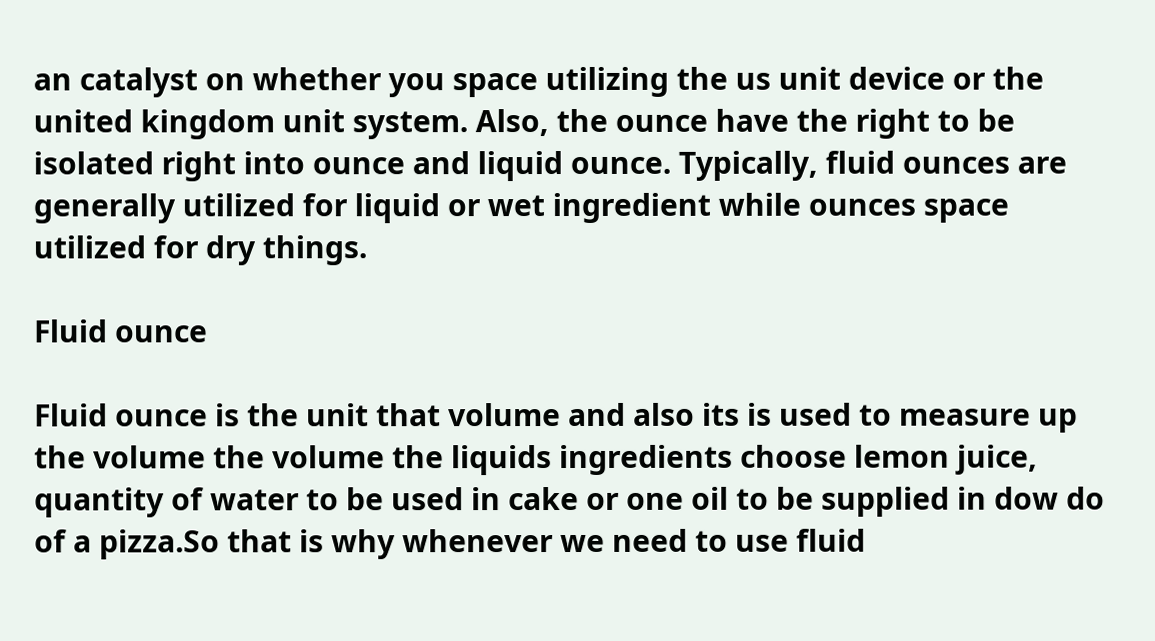an catalyst on whether you space utilizing the us unit device or the united kingdom unit system. Also, the ounce have the right to be isolated right into ounce and liquid ounce. Typically, fluid ounces are generally utilized for liquid or wet ingredient while ounces space utilized for dry things.

Fluid ounce

Fluid ounce is the unit that volume and also its is used to measure up the volume the volume the liquids ingredients choose lemon juice, quantity of water to be used in cake or one oil to be supplied in dow do of a pizza.So that is why whenever we need to use fluid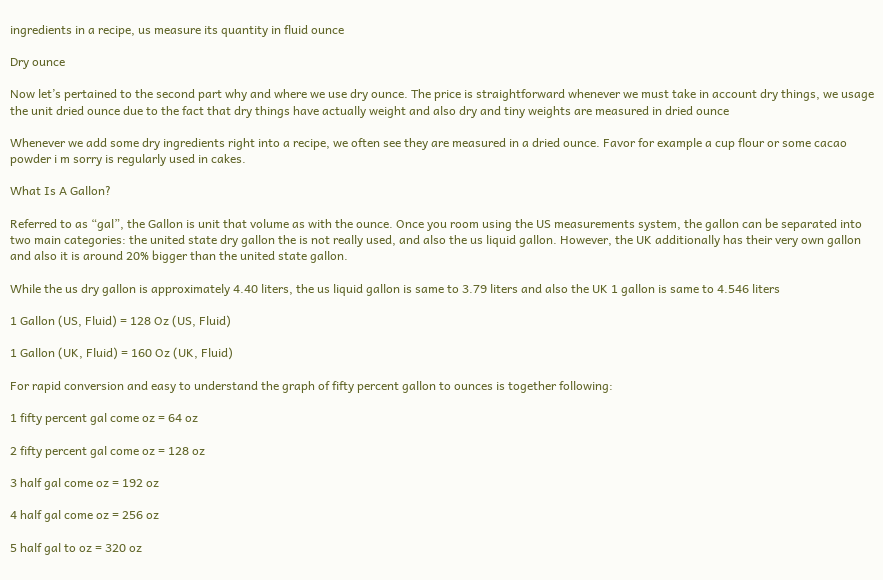ingredients in a recipe, us measure its quantity in fluid ounce

Dry ounce

Now let’s pertained to the second part why and where we use dry ounce. The price is straightforward whenever we must take in account dry things, we usage the unit dried ounce due to the fact that dry things have actually weight and also dry and tiny weights are measured in dried ounce

Whenever we add some dry ingredients right into a recipe, we often see they are measured in a dried ounce. Favor for example a cup flour or some cacao powder i m sorry is regularly used in cakes.

What Is A Gallon?

Referred to as “gal”, the Gallon is unit that volume as with the ounce. Once you room using the US measurements system, the gallon can be separated into two main categories: the united state dry gallon the is not really used, and also the us liquid gallon. However, the UK additionally has their very own gallon and also it is around 20% bigger than the united state gallon.

While the us dry gallon is approximately 4.40 liters, the us liquid gallon is same to 3.79 liters and also the UK 1 gallon is same to 4.546 liters

1 Gallon (US, Fluid) = 128 Oz (US, Fluid)

1 Gallon (UK, Fluid) = 160 Oz (UK, Fluid)

For rapid conversion and easy to understand the graph of fifty percent gallon to ounces is together following:

1 fifty percent gal come oz = 64 oz

2 fifty percent gal come oz = 128 oz

3 half gal come oz = 192 oz

4 half gal come oz = 256 oz

5 half gal to oz = 320 oz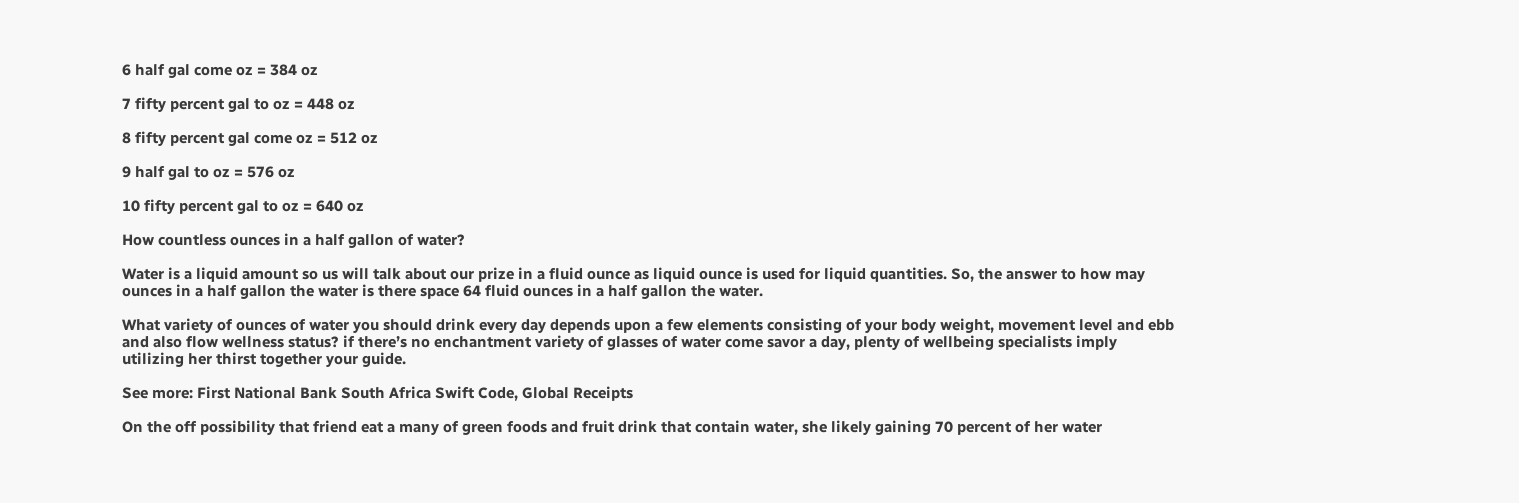6 half gal come oz = 384 oz

7 fifty percent gal to oz = 448 oz

8 fifty percent gal come oz = 512 oz

9 half gal to oz = 576 oz

10 fifty percent gal to oz = 640 oz

How countless ounces in a half gallon of water?

Water is a liquid amount so us will talk about our prize in a fluid ounce as liquid ounce is used for liquid quantities. So, the answer to how may ounces in a half gallon the water is there space 64 fluid ounces in a half gallon the water.

What variety of ounces of water you should drink every day depends upon a few elements consisting of your body weight, movement level and ebb and also flow wellness status? if there’s no enchantment variety of glasses of water come savor a day, plenty of wellbeing specialists imply utilizing her thirst together your guide.

See more: First National Bank South Africa Swift Code, Global Receipts

On the off possibility that friend eat a many of green foods and fruit drink that contain water, she likely gaining 70 percent of her water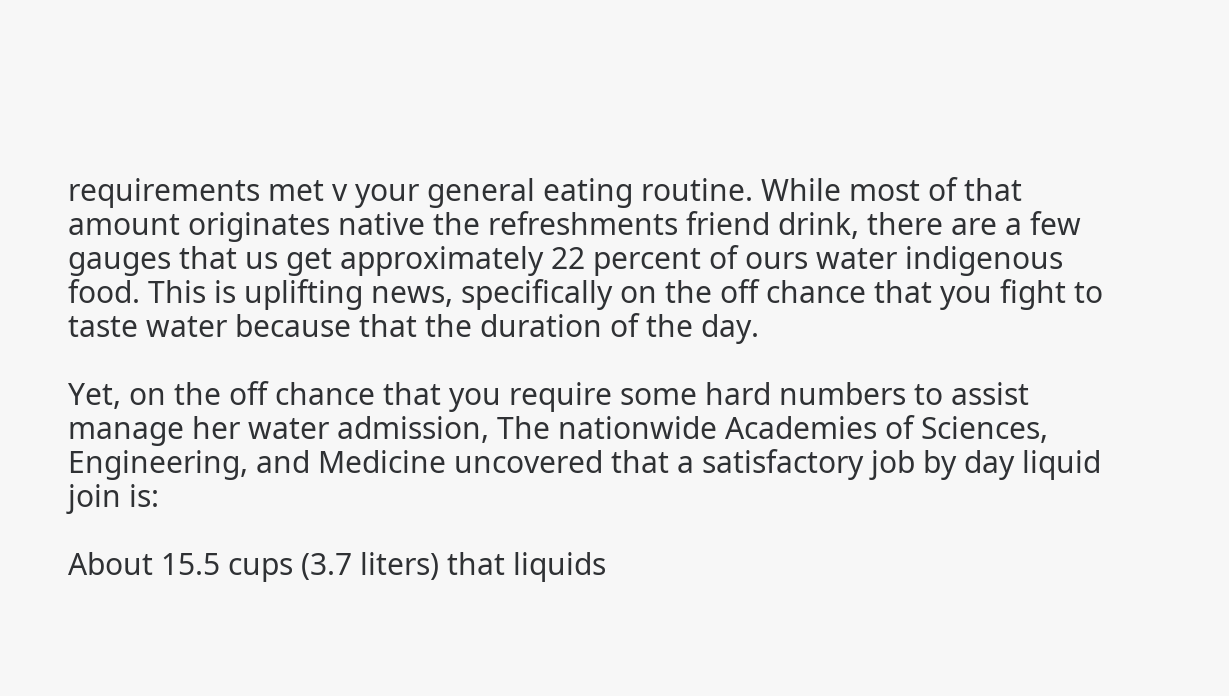requirements met v your general eating routine. While most of that amount originates native the refreshments friend drink, there are a few gauges that us get approximately 22 percent of ours water indigenous food. This is uplifting news, specifically on the off chance that you fight to taste water because that the duration of the day.

Yet, on the off chance that you require some hard numbers to assist manage her water admission, The nationwide Academies of Sciences, Engineering, and Medicine uncovered that a satisfactory job by day liquid join is:

About 15.5 cups (3.7 liters) that liquids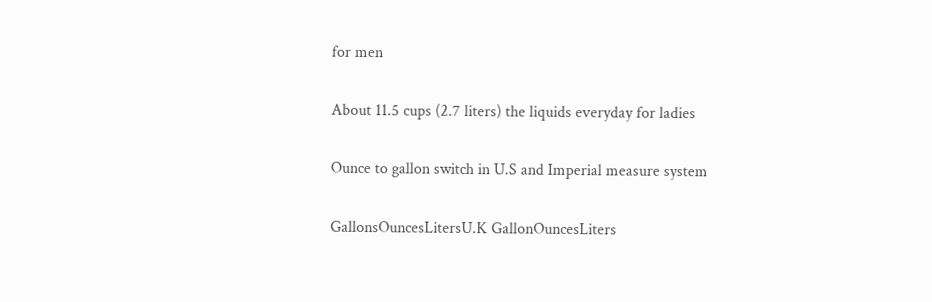for men

About 11.5 cups (2.7 liters) the liquids everyday for ladies

Ounce to gallon switch in U.S and Imperial measure system

GallonsOuncesLitersU.K GallonOuncesLiters